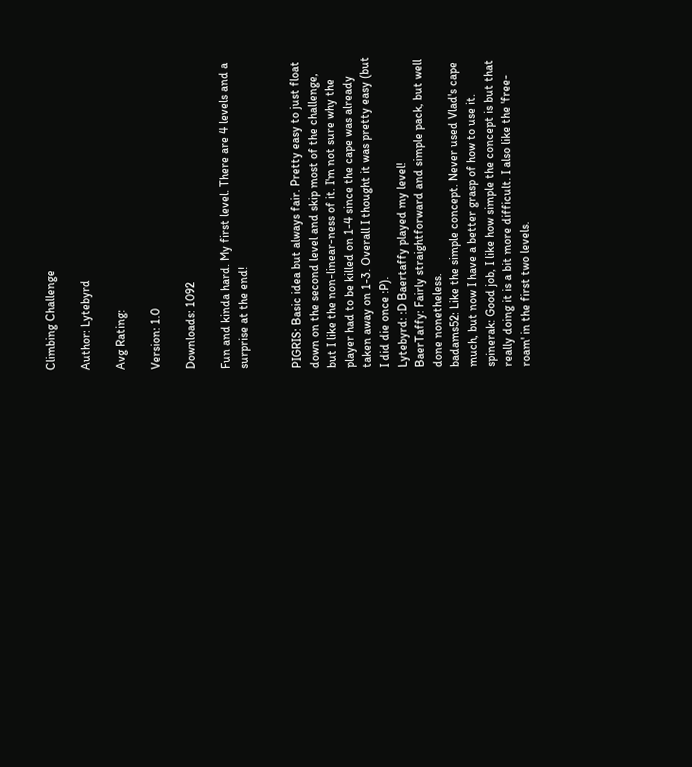Climbing Challenge

Author: Lytebyrd

Avg Rating:

Version: 1.0

Downloads: 1092

Fun and kinda hard. My first level. There are 4 levels and a surprise at the end!


PIGRIS: Basic idea but always fair. Pretty easy to just float down on the second level and skip most of the challenge, but I like the non-linear-ness of it. I'm not sure why the player had to be killed on 1-4 since the cape was already taken away on 1-3. Overall I thought it was pretty easy (but I did die once :P).
Lytebyrd: :D Baertaffy played my level!
BaerTaffy: Fairly straightforward and simple pack, but well done nonetheless.
badams52: Like the simple concept. Never used Vlad's cape much, but now I have a better grasp of how to use it.
spinerak: Good job, I like how simple the concept is but that really doing it is a bit more difficult. I also like the 'free-roam' in the first two levels.